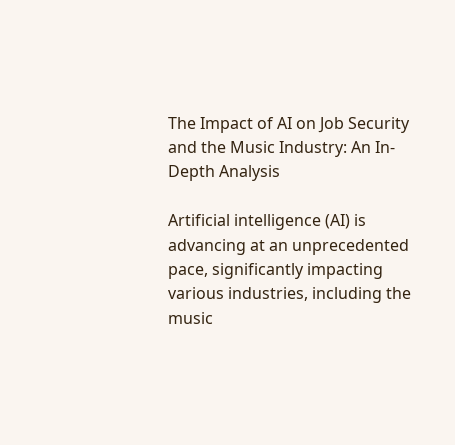The Impact of AI on Job Security and the Music Industry: An In-Depth Analysis

Artificial intelligence (AI) is advancing at an unprecedented pace, significantly impacting various industries, including the music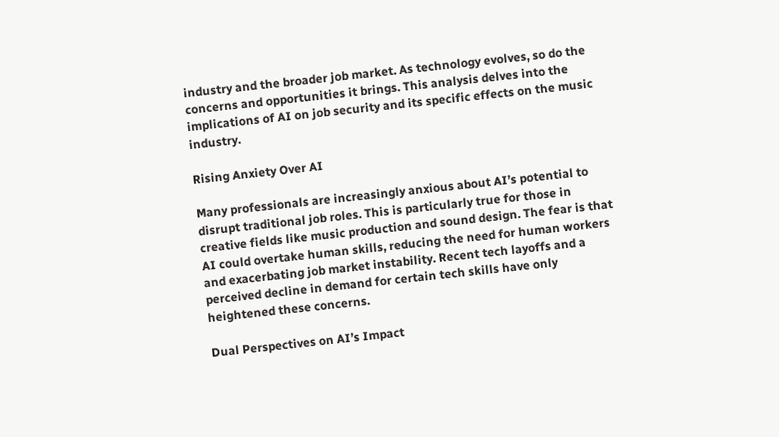industry and the broader job market. As technology evolves, so do the concerns and opportunities it brings. This analysis delves into the implications of AI on job security and its specific effects on the music industry.

Rising Anxiety Over AI

Many professionals are increasingly anxious about AI’s potential to disrupt traditional job roles. This is particularly true for those in creative fields like music production and sound design. The fear is that AI could overtake human skills, reducing the need for human workers and exacerbating job market instability. Recent tech layoffs and a perceived decline in demand for certain tech skills have only heightened these concerns.

Dual Perspectives on AI’s Impact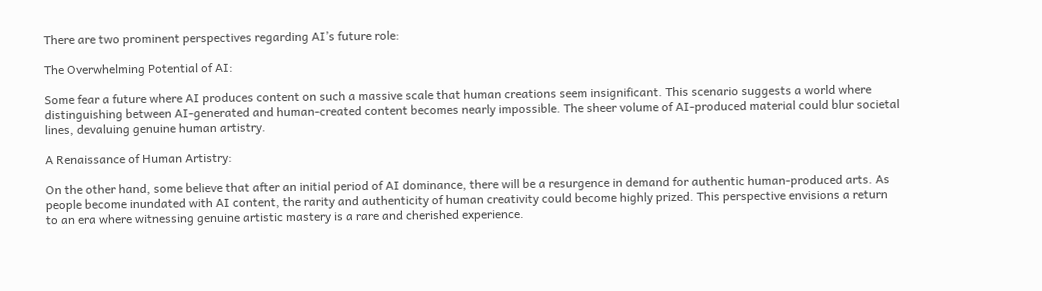There are two prominent perspectives regarding AI’s future role:

The Overwhelming Potential of AI:

Some fear a future where AI produces content on such a massive scale that human creations seem insignificant. This scenario suggests a world where distinguishing between AI-generated and human-created content becomes nearly impossible. The sheer volume of AI-produced material could blur societal lines, devaluing genuine human artistry.

A Renaissance of Human Artistry:

On the other hand, some believe that after an initial period of AI dominance, there will be a resurgence in demand for authentic human-produced arts. As people become inundated with AI content, the rarity and authenticity of human creativity could become highly prized. This perspective envisions a return to an era where witnessing genuine artistic mastery is a rare and cherished experience.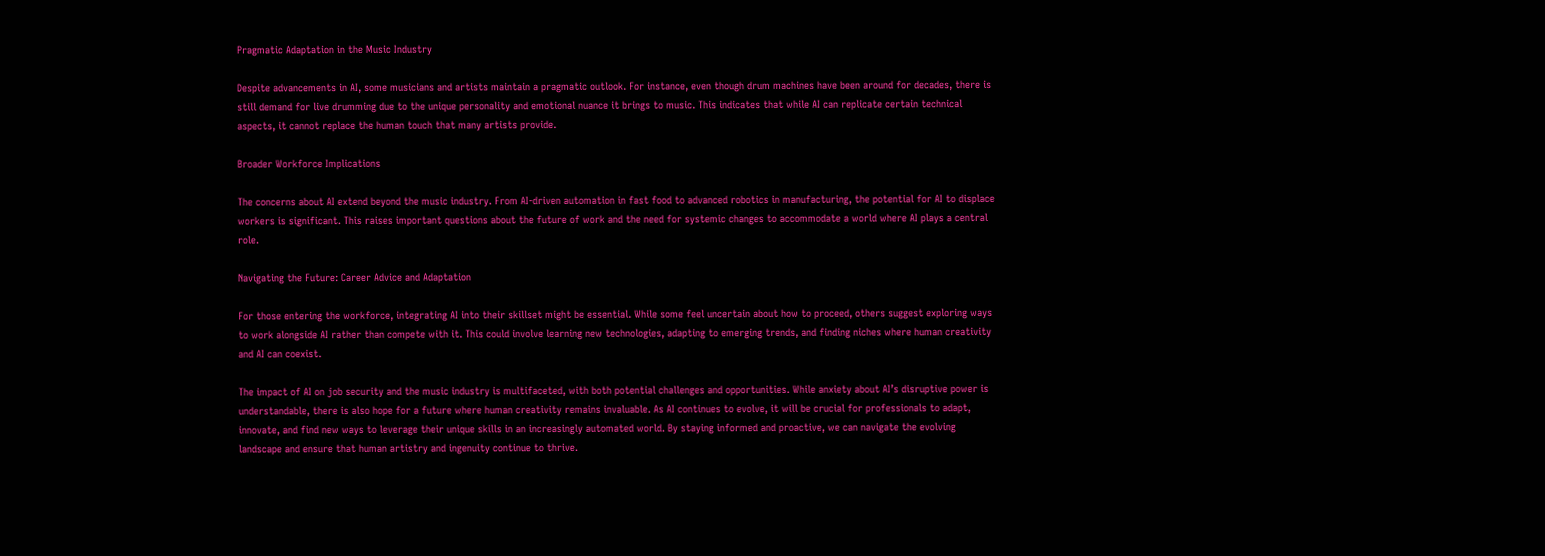Pragmatic Adaptation in the Music Industry

Despite advancements in AI, some musicians and artists maintain a pragmatic outlook. For instance, even though drum machines have been around for decades, there is still demand for live drumming due to the unique personality and emotional nuance it brings to music. This indicates that while AI can replicate certain technical aspects, it cannot replace the human touch that many artists provide.

Broader Workforce Implications

The concerns about AI extend beyond the music industry. From AI-driven automation in fast food to advanced robotics in manufacturing, the potential for AI to displace workers is significant. This raises important questions about the future of work and the need for systemic changes to accommodate a world where AI plays a central role.

Navigating the Future: Career Advice and Adaptation

For those entering the workforce, integrating AI into their skillset might be essential. While some feel uncertain about how to proceed, others suggest exploring ways to work alongside AI rather than compete with it. This could involve learning new technologies, adapting to emerging trends, and finding niches where human creativity and AI can coexist.

The impact of AI on job security and the music industry is multifaceted, with both potential challenges and opportunities. While anxiety about AI’s disruptive power is understandable, there is also hope for a future where human creativity remains invaluable. As AI continues to evolve, it will be crucial for professionals to adapt, innovate, and find new ways to leverage their unique skills in an increasingly automated world. By staying informed and proactive, we can navigate the evolving landscape and ensure that human artistry and ingenuity continue to thrive.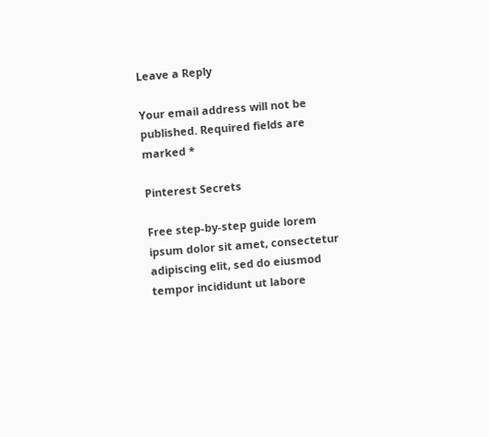Leave a Reply

Your email address will not be published. Required fields are marked *

Pinterest Secrets

Free step-by-step guide lorem ipsum dolor sit amet, consectetur adipiscing elit, sed do eiusmod tempor incididunt ut labore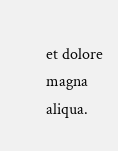et dolore magna aliqua.